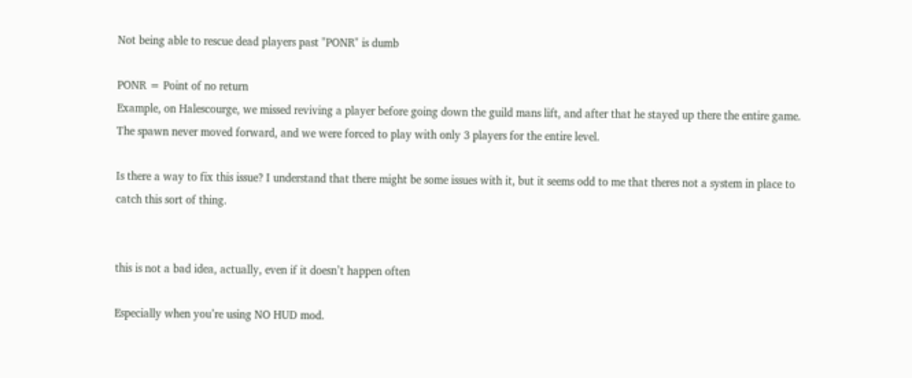Not being able to rescue dead players past "PONR" is dumb

PONR = Point of no return
Example, on Halescourge, we missed reviving a player before going down the guild mans lift, and after that he stayed up there the entire game. The spawn never moved forward, and we were forced to play with only 3 players for the entire level.

Is there a way to fix this issue? I understand that there might be some issues with it, but it seems odd to me that theres not a system in place to catch this sort of thing.


this is not a bad idea, actually, even if it doesn’t happen often

Especially when you’re using NO HUD mod.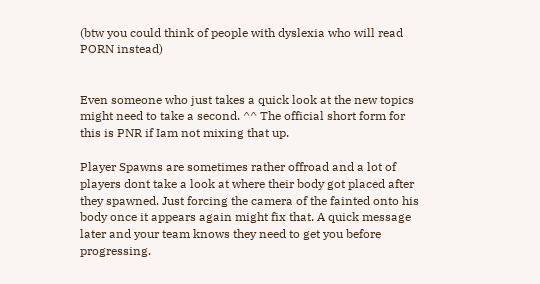(btw you could think of people with dyslexia who will read PORN instead)


Even someone who just takes a quick look at the new topics might need to take a second. ^^ The official short form for this is PNR if Iam not mixing that up.

Player Spawns are sometimes rather offroad and a lot of players dont take a look at where their body got placed after they spawned. Just forcing the camera of the fainted onto his body once it appears again might fix that. A quick message later and your team knows they need to get you before progressing.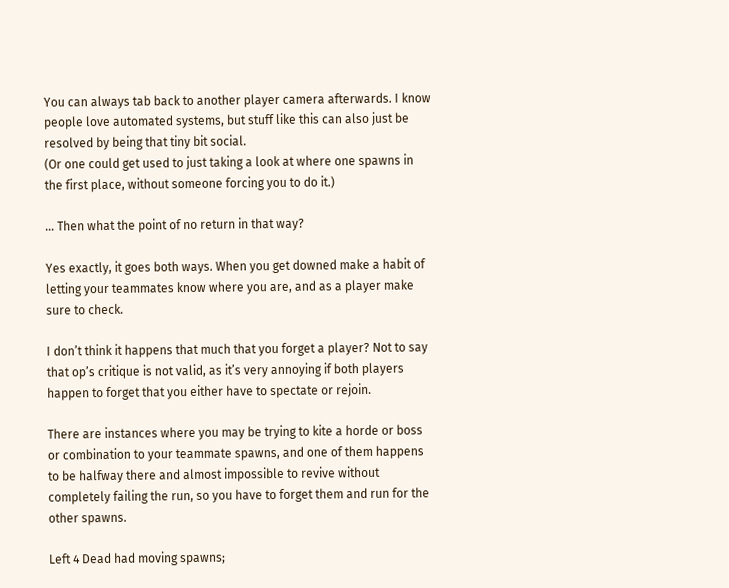You can always tab back to another player camera afterwards. I know people love automated systems, but stuff like this can also just be resolved by being that tiny bit social.
(Or one could get used to just taking a look at where one spawns in the first place, without someone forcing you to do it.)

… Then what the point of no return in that way?

Yes exactly, it goes both ways. When you get downed make a habit of letting your teammates know where you are, and as a player make sure to check.

I don’t think it happens that much that you forget a player? Not to say that op’s critique is not valid, as it’s very annoying if both players happen to forget that you either have to spectate or rejoin.

There are instances where you may be trying to kite a horde or boss or combination to your teammate spawns, and one of them happens to be halfway there and almost impossible to revive without completely failing the run, so you have to forget them and run for the other spawns.

Left 4 Dead had moving spawns;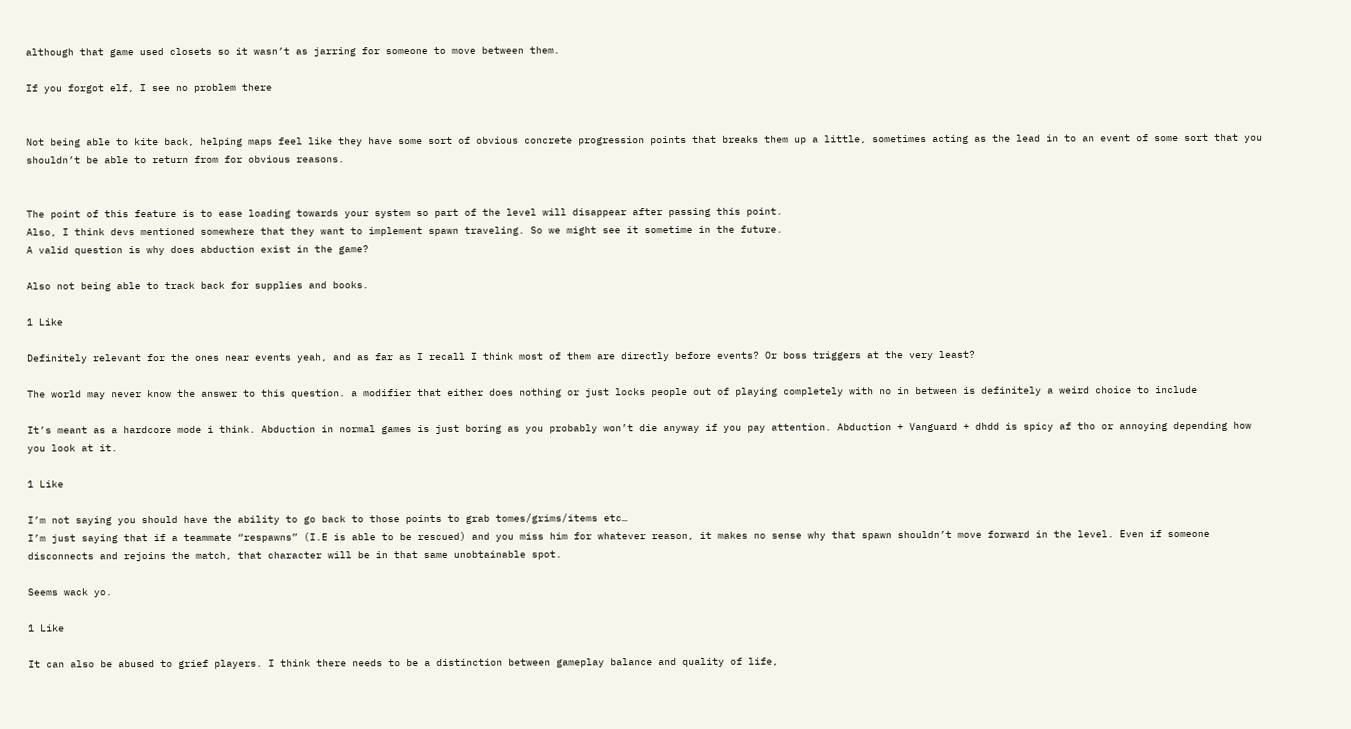although that game used closets so it wasn’t as jarring for someone to move between them.

If you forgot elf, I see no problem there


Not being able to kite back, helping maps feel like they have some sort of obvious concrete progression points that breaks them up a little, sometimes acting as the lead in to an event of some sort that you shouldn’t be able to return from for obvious reasons.


The point of this feature is to ease loading towards your system so part of the level will disappear after passing this point.
Also, I think devs mentioned somewhere that they want to implement spawn traveling. So we might see it sometime in the future.
A valid question is why does abduction exist in the game?

Also not being able to track back for supplies and books.

1 Like

Definitely relevant for the ones near events yeah, and as far as I recall I think most of them are directly before events? Or boss triggers at the very least?

The world may never know the answer to this question. a modifier that either does nothing or just locks people out of playing completely with no in between is definitely a weird choice to include

It’s meant as a hardcore mode i think. Abduction in normal games is just boring as you probably won’t die anyway if you pay attention. Abduction + Vanguard + dhdd is spicy af tho or annoying depending how you look at it.

1 Like

I’m not saying you should have the ability to go back to those points to grab tomes/grims/items etc…
I’m just saying that if a teammate “respawns” (I.E is able to be rescued) and you miss him for whatever reason, it makes no sense why that spawn shouldn’t move forward in the level. Even if someone disconnects and rejoins the match, that character will be in that same unobtainable spot.

Seems wack yo.

1 Like

It can also be abused to grief players. I think there needs to be a distinction between gameplay balance and quality of life,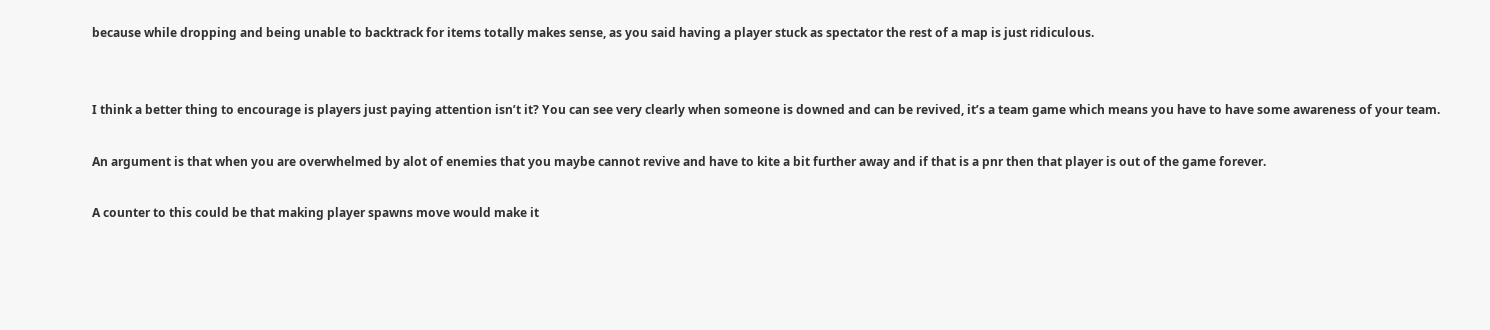because while dropping and being unable to backtrack for items totally makes sense, as you said having a player stuck as spectator the rest of a map is just ridiculous.


I think a better thing to encourage is players just paying attention isn’t it? You can see very clearly when someone is downed and can be revived, it’s a team game which means you have to have some awareness of your team.

An argument is that when you are overwhelmed by alot of enemies that you maybe cannot revive and have to kite a bit further away and if that is a pnr then that player is out of the game forever.

A counter to this could be that making player spawns move would make it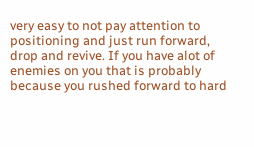very easy to not pay attention to positioning and just run forward, drop and revive. If you have alot of enemies on you that is probably because you rushed forward to hard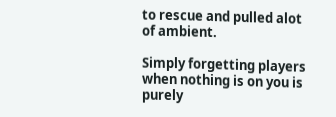to rescue and pulled alot of ambient.

Simply forgetting players when nothing is on you is purely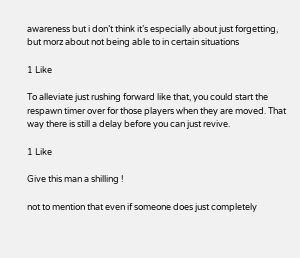awareness but i don’t think it’s especially about just forgetting, but morz about not being able to in certain situations

1 Like

To alleviate just rushing forward like that, you could start the respawn timer over for those players when they are moved. That way there is still a delay before you can just revive.

1 Like

Give this man a shilling !

not to mention that even if someone does just completely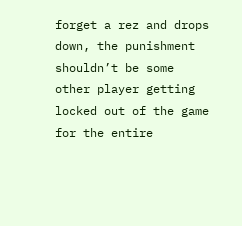forget a rez and drops down, the punishment shouldn’t be some other player getting locked out of the game for the entire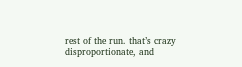rest of the run. that’s crazy disproportionate, and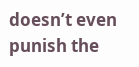doesn’t even punish the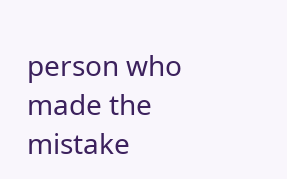person who made the mistake